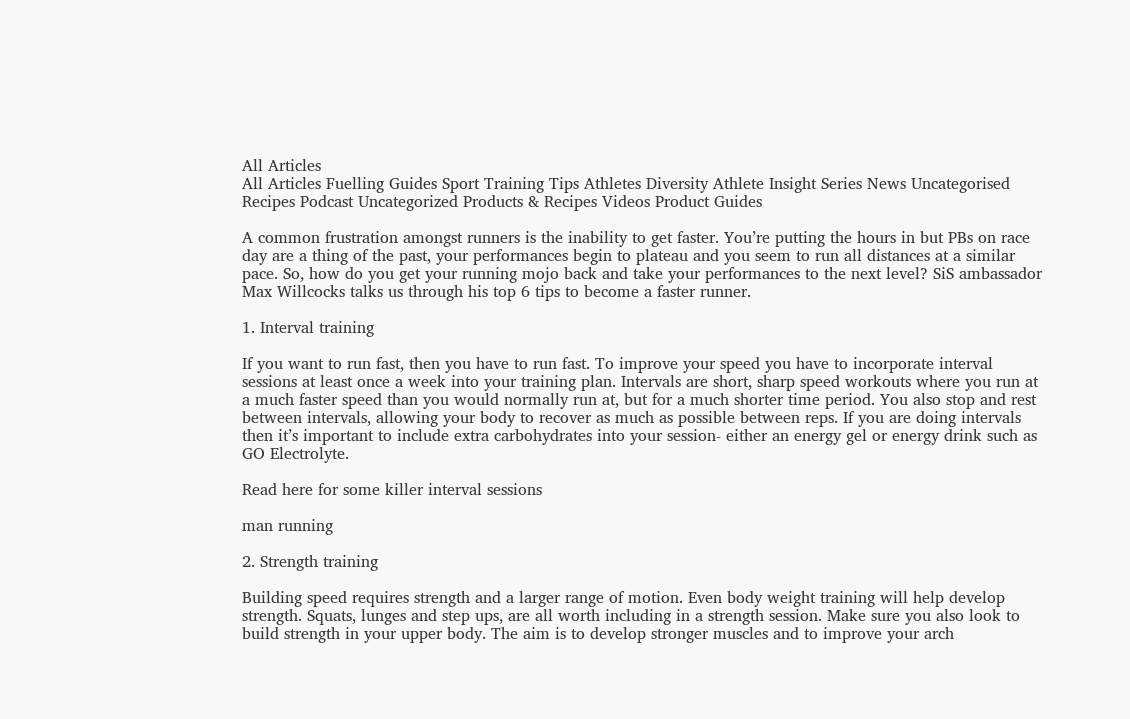All Articles
All Articles Fuelling Guides Sport Training Tips Athletes Diversity Athlete Insight Series News Uncategorised Recipes Podcast Uncategorized Products & Recipes Videos Product Guides

A common frustration amongst runners is the inability to get faster. You’re putting the hours in but PBs on race day are a thing of the past, your performances begin to plateau and you seem to run all distances at a similar pace. So, how do you get your running mojo back and take your performances to the next level? SiS ambassador Max Willcocks talks us through his top 6 tips to become a faster runner.

1. Interval training

If you want to run fast, then you have to run fast. To improve your speed you have to incorporate interval sessions at least once a week into your training plan. Intervals are short, sharp speed workouts where you run at a much faster speed than you would normally run at, but for a much shorter time period. You also stop and rest between intervals, allowing your body to recover as much as possible between reps. If you are doing intervals then it’s important to include extra carbohydrates into your session- either an energy gel or energy drink such as GO Electrolyte.

Read here for some killer interval sessions

man running

2. Strength training

Building speed requires strength and a larger range of motion. Even body weight training will help develop strength. Squats, lunges and step ups, are all worth including in a strength session. Make sure you also look to build strength in your upper body. The aim is to develop stronger muscles and to improve your arch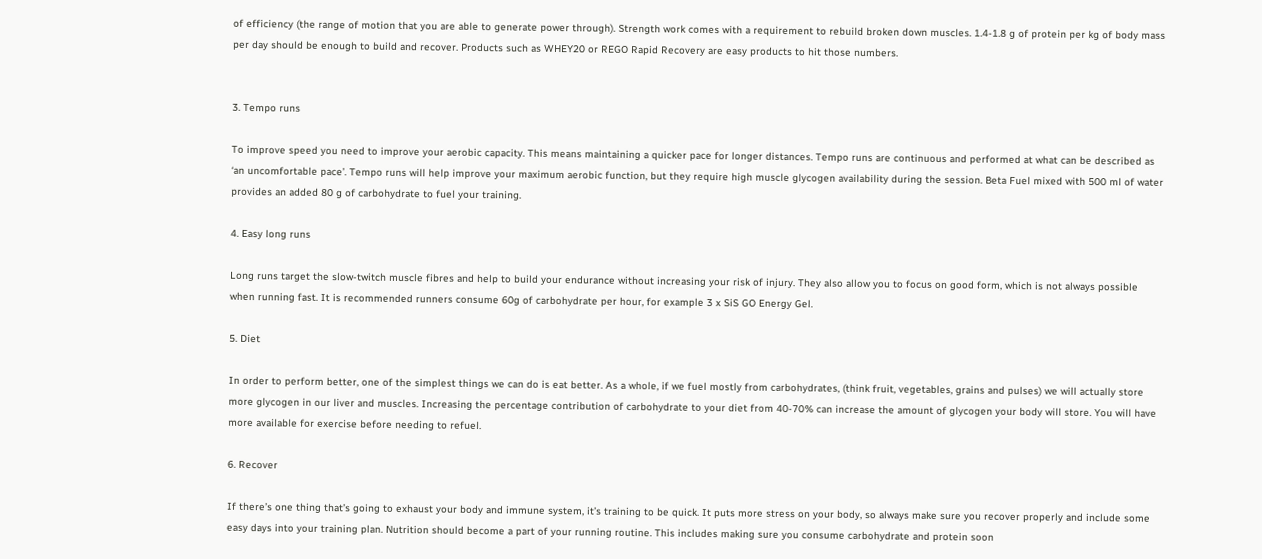of efficiency (the range of motion that you are able to generate power through). Strength work comes with a requirement to rebuild broken down muscles. 1.4-1.8 g of protein per kg of body mass per day should be enough to build and recover. Products such as WHEY20 or REGO Rapid Recovery are easy products to hit those numbers.


3. Tempo runs

To improve speed you need to improve your aerobic capacity. This means maintaining a quicker pace for longer distances. Tempo runs are continuous and performed at what can be described as ‘an uncomfortable pace’. Tempo runs will help improve your maximum aerobic function, but they require high muscle glycogen availability during the session. Beta Fuel mixed with 500 ml of water provides an added 80 g of carbohydrate to fuel your training.

4. Easy long runs

Long runs target the slow-twitch muscle fibres and help to build your endurance without increasing your risk of injury. They also allow you to focus on good form, which is not always possible when running fast. It is recommended runners consume 60g of carbohydrate per hour, for example 3 x SiS GO Energy Gel.

5. Diet

In order to perform better, one of the simplest things we can do is eat better. As a whole, if we fuel mostly from carbohydrates, (think fruit, vegetables, grains and pulses) we will actually store more glycogen in our liver and muscles. Increasing the percentage contribution of carbohydrate to your diet from 40-70% can increase the amount of glycogen your body will store. You will have more available for exercise before needing to refuel.

6. Recover

If there’s one thing that’s going to exhaust your body and immune system, it’s training to be quick. It puts more stress on your body, so always make sure you recover properly and include some easy days into your training plan. Nutrition should become a part of your running routine. This includes making sure you consume carbohydrate and protein soon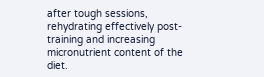after tough sessions, rehydrating effectively post-training and increasing micronutrient content of the diet.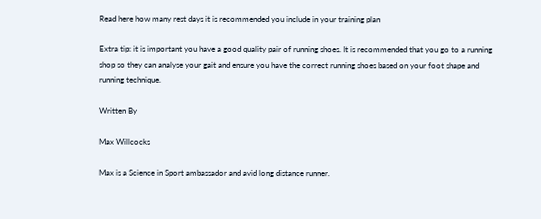Read here how many rest days it is recommended you include in your training plan

Extra tip: it is important you have a good quality pair of running shoes. It is recommended that you go to a running shop so they can analyse your gait and ensure you have the correct running shoes based on your foot shape and running technique.

Written By

Max Willcocks

Max is a Science in Sport ambassador and avid long distance runner.